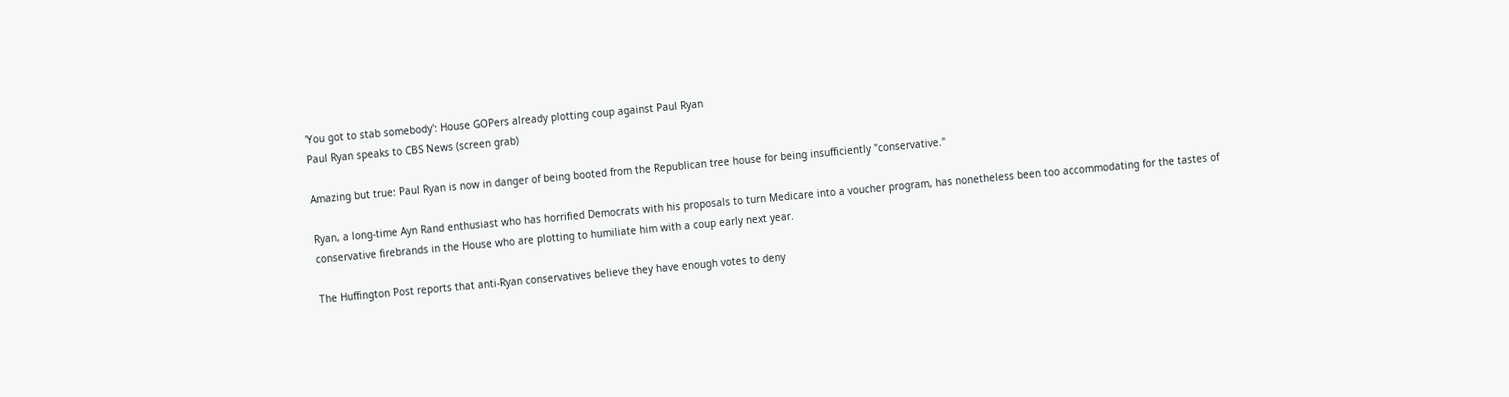'You got to stab somebody': House GOPers already plotting coup against Paul Ryan
Paul Ryan speaks to CBS News (screen grab)

Amazing but true: Paul Ryan is now in danger of being booted from the Republican tree house for being insufficiently "conservative."

Ryan, a long-time Ayn Rand enthusiast who has horrified Democrats with his proposals to turn Medicare into a voucher program, has nonetheless been too accommodating for the tastes of conservative firebrands in the House who are plotting to humiliate him with a coup early next year.

The Huffington Post reports that anti-Ryan conservatives believe they have enough votes to deny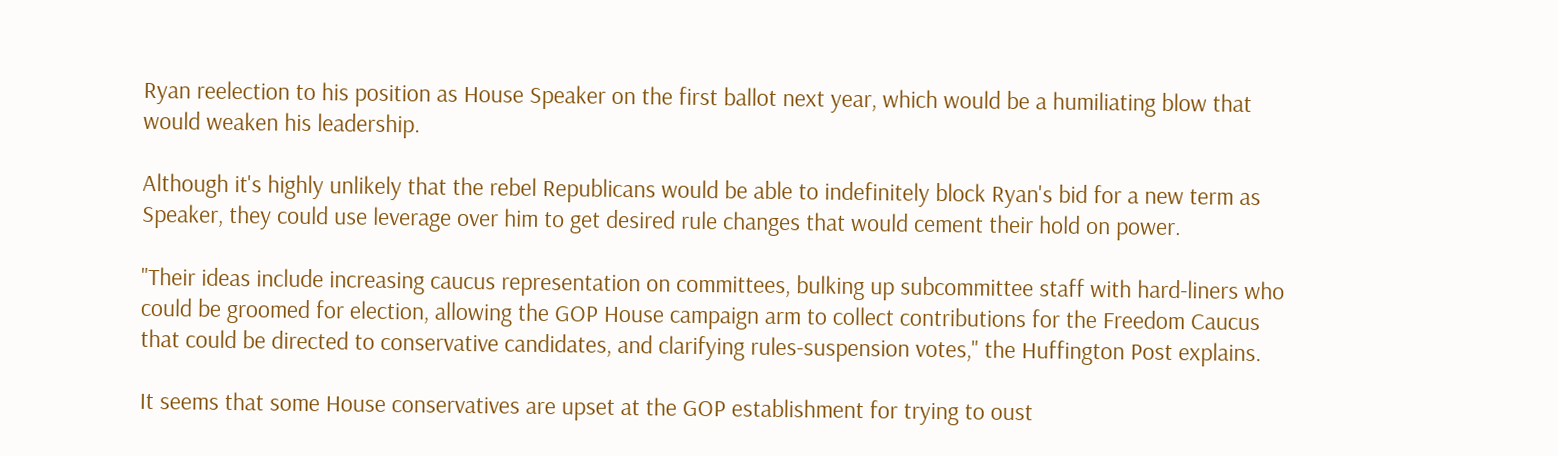Ryan reelection to his position as House Speaker on the first ballot next year, which would be a humiliating blow that would weaken his leadership.

Although it's highly unlikely that the rebel Republicans would be able to indefinitely block Ryan's bid for a new term as Speaker, they could use leverage over him to get desired rule changes that would cement their hold on power.

"Their ideas include increasing caucus representation on committees, bulking up subcommittee staff with hard-liners who could be groomed for election, allowing the GOP House campaign arm to collect contributions for the Freedom Caucus that could be directed to conservative candidates, and clarifying rules-suspension votes," the Huffington Post explains.

It seems that some House conservatives are upset at the GOP establishment for trying to oust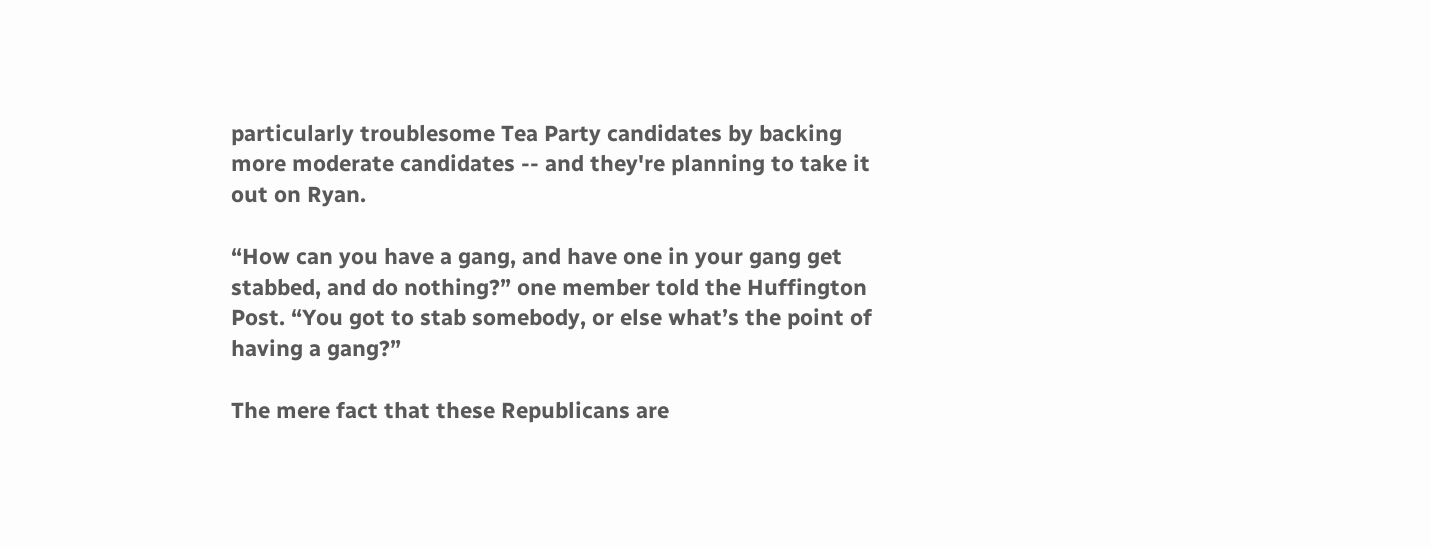particularly troublesome Tea Party candidates by backing more moderate candidates -- and they're planning to take it out on Ryan.

“How can you have a gang, and have one in your gang get stabbed, and do nothing?” one member told the Huffington Post. “You got to stab somebody, or else what’s the point of having a gang?”

The mere fact that these Republicans are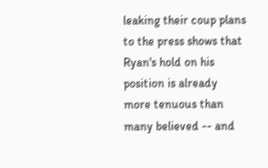leaking their coup plans to the press shows that Ryan's hold on his position is already more tenuous than many believed -- and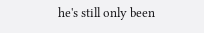he's still only been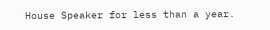House Speaker for less than a year.